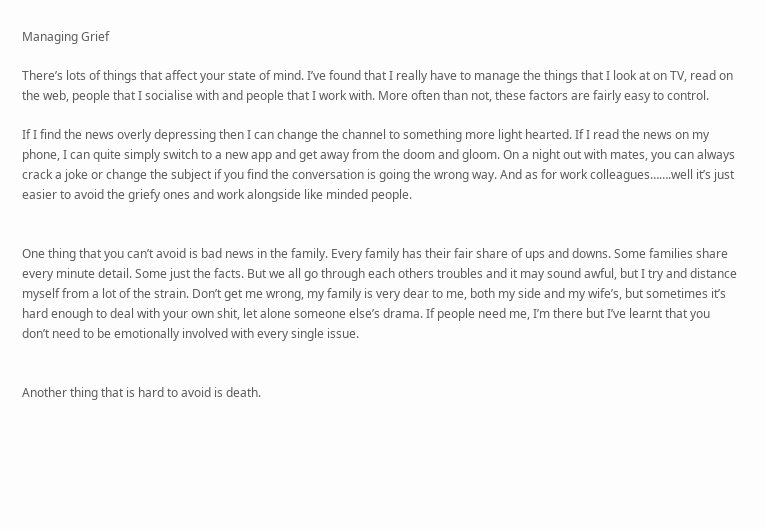Managing Grief

There’s lots of things that affect your state of mind. I’ve found that I really have to manage the things that I look at on TV, read on the web, people that I socialise with and people that I work with. More often than not, these factors are fairly easy to control.

If I find the news overly depressing then I can change the channel to something more light hearted. If I read the news on my phone, I can quite simply switch to a new app and get away from the doom and gloom. On a night out with mates, you can always crack a joke or change the subject if you find the conversation is going the wrong way. And as for work colleagues…….well it’s just easier to avoid the griefy ones and work alongside like minded people.


One thing that you can’t avoid is bad news in the family. Every family has their fair share of ups and downs. Some families share every minute detail. Some just the facts. But we all go through each others troubles and it may sound awful, but I try and distance myself from a lot of the strain. Don’t get me wrong, my family is very dear to me, both my side and my wife’s, but sometimes it’s hard enough to deal with your own shit, let alone someone else’s drama. If people need me, I’m there but I’ve learnt that you don’t need to be emotionally involved with every single issue.


Another thing that is hard to avoid is death.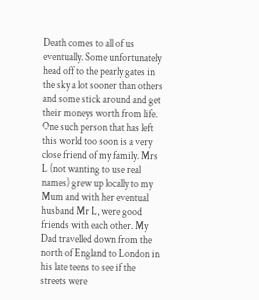Death comes to all of us eventually. Some unfortunately head off to the pearly gates in the sky a lot sooner than others and some stick around and get their moneys worth from life. One such person that has left this world too soon is a very close friend of my family. Mrs L (not wanting to use real names) grew up locally to my Mum and with her eventual husband Mr L, were good friends with each other. My Dad travelled down from the north of England to London in his late teens to see if the streets were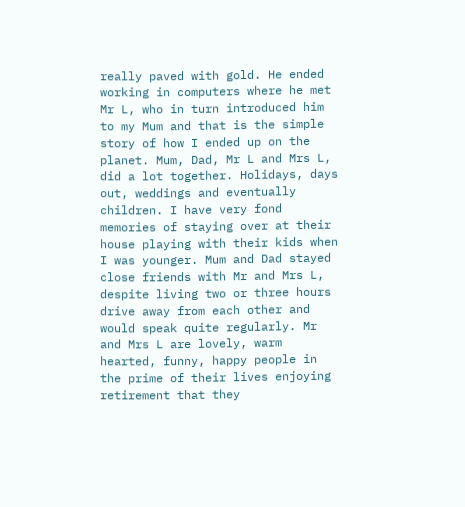really paved with gold. He ended working in computers where he met Mr L, who in turn introduced him to my Mum and that is the simple story of how I ended up on the planet. Mum, Dad, Mr L and Mrs L, did a lot together. Holidays, days out, weddings and eventually children. I have very fond memories of staying over at their house playing with their kids when I was younger. Mum and Dad stayed close friends with Mr and Mrs L, despite living two or three hours drive away from each other and would speak quite regularly. Mr and Mrs L are lovely, warm hearted, funny, happy people in the prime of their lives enjoying retirement that they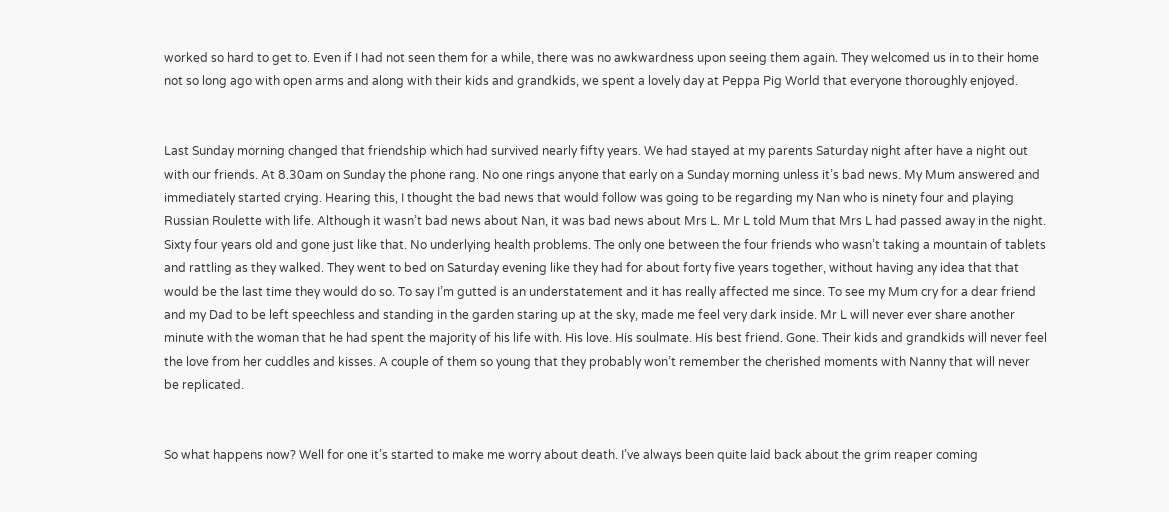worked so hard to get to. Even if I had not seen them for a while, there was no awkwardness upon seeing them again. They welcomed us in to their home not so long ago with open arms and along with their kids and grandkids, we spent a lovely day at Peppa Pig World that everyone thoroughly enjoyed.


Last Sunday morning changed that friendship which had survived nearly fifty years. We had stayed at my parents Saturday night after have a night out with our friends. At 8.30am on Sunday the phone rang. No one rings anyone that early on a Sunday morning unless it’s bad news. My Mum answered and immediately started crying. Hearing this, I thought the bad news that would follow was going to be regarding my Nan who is ninety four and playing Russian Roulette with life. Although it wasn’t bad news about Nan, it was bad news about Mrs L. Mr L told Mum that Mrs L had passed away in the night. Sixty four years old and gone just like that. No underlying health problems. The only one between the four friends who wasn’t taking a mountain of tablets and rattling as they walked. They went to bed on Saturday evening like they had for about forty five years together, without having any idea that that would be the last time they would do so. To say I’m gutted is an understatement and it has really affected me since. To see my Mum cry for a dear friend and my Dad to be left speechless and standing in the garden staring up at the sky, made me feel very dark inside. Mr L will never ever share another minute with the woman that he had spent the majority of his life with. His love. His soulmate. His best friend. Gone. Their kids and grandkids will never feel the love from her cuddles and kisses. A couple of them so young that they probably won’t remember the cherished moments with Nanny that will never be replicated.


So what happens now? Well for one it’s started to make me worry about death. I’ve always been quite laid back about the grim reaper coming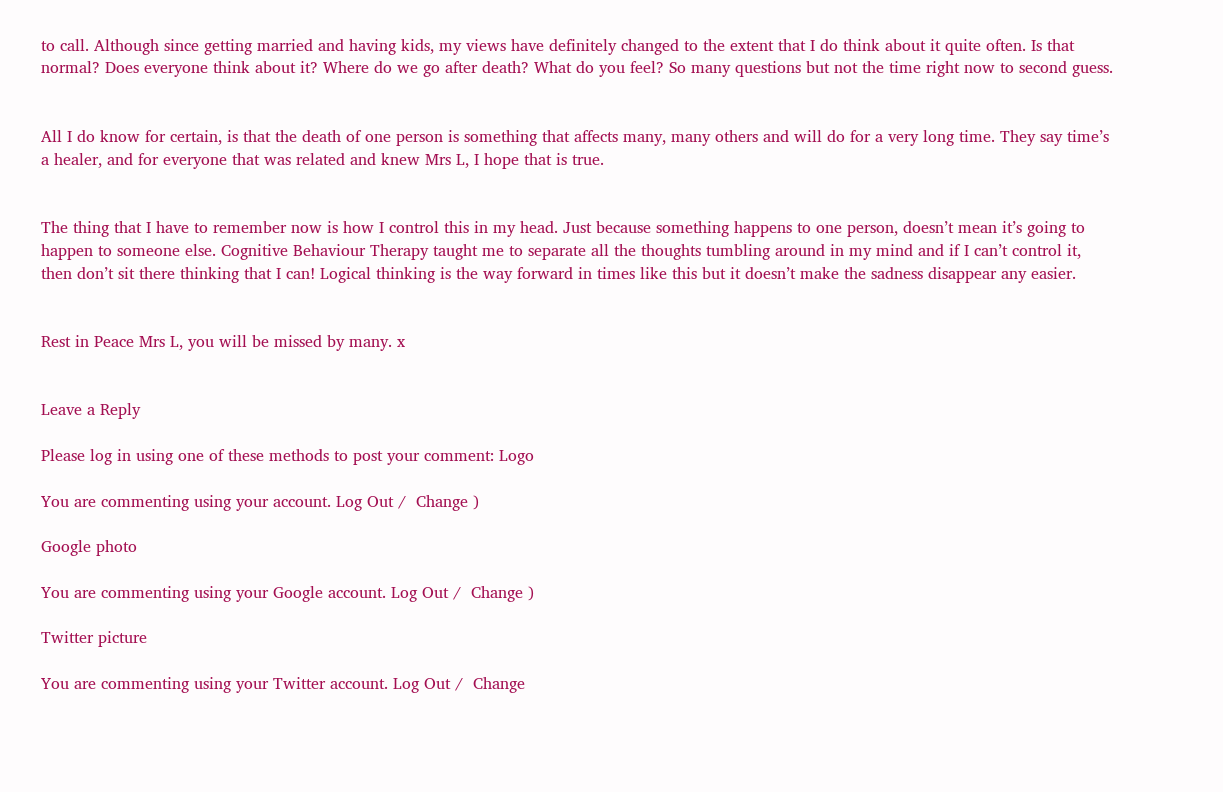to call. Although since getting married and having kids, my views have definitely changed to the extent that I do think about it quite often. Is that normal? Does everyone think about it? Where do we go after death? What do you feel? So many questions but not the time right now to second guess.


All I do know for certain, is that the death of one person is something that affects many, many others and will do for a very long time. They say time’s a healer, and for everyone that was related and knew Mrs L, I hope that is true.


The thing that I have to remember now is how I control this in my head. Just because something happens to one person, doesn’t mean it’s going to happen to someone else. Cognitive Behaviour Therapy taught me to separate all the thoughts tumbling around in my mind and if I can’t control it, then don’t sit there thinking that I can! Logical thinking is the way forward in times like this but it doesn’t make the sadness disappear any easier.


Rest in Peace Mrs L, you will be missed by many. x


Leave a Reply

Please log in using one of these methods to post your comment: Logo

You are commenting using your account. Log Out /  Change )

Google photo

You are commenting using your Google account. Log Out /  Change )

Twitter picture

You are commenting using your Twitter account. Log Out /  Change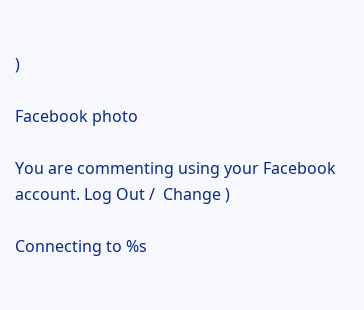)

Facebook photo

You are commenting using your Facebook account. Log Out /  Change )

Connecting to %s